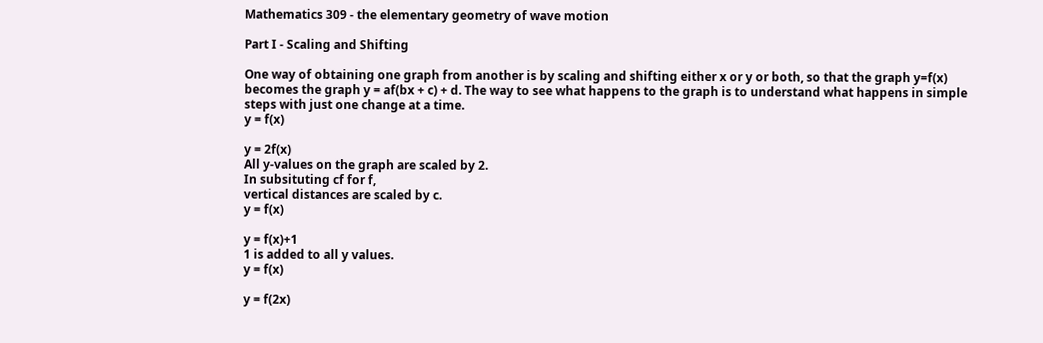Mathematics 309 - the elementary geometry of wave motion

Part I - Scaling and Shifting

One way of obtaining one graph from another is by scaling and shifting either x or y or both, so that the graph y=f(x) becomes the graph y = af(bx + c) + d. The way to see what happens to the graph is to understand what happens in simple steps with just one change at a time.
y = f(x)

y = 2f(x)
All y-values on the graph are scaled by 2.
In subsituting cf for f,
vertical distances are scaled by c.
y = f(x)

y = f(x)+1
1 is added to all y values.
y = f(x)

y = f(2x)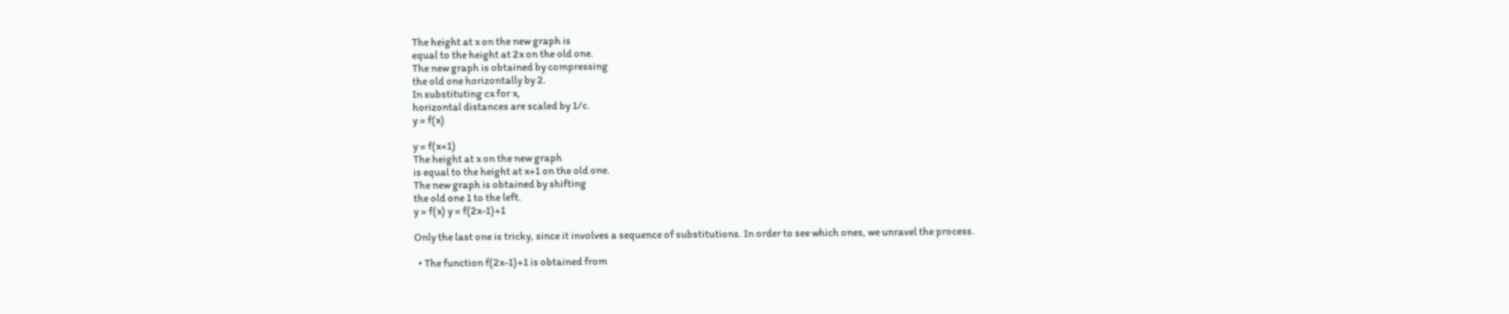The height at x on the new graph is
equal to the height at 2x on the old one.
The new graph is obtained by compressing
the old one horizontally by 2.
In substituting cx for x,
horizontal distances are scaled by 1/c.
y = f(x)

y = f(x+1)
The height at x on the new graph
is equal to the height at x+1 on the old one.
The new graph is obtained by shifting
the old one 1 to the left.
y = f(x) y = f(2x-1)+1

Only the last one is tricky, since it involves a sequence of substitutions. In order to see which ones, we unravel the process.

  • The function f(2x-1)+1 is obtained from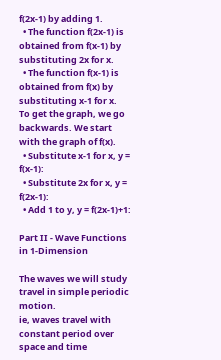f(2x-1) by adding 1.
  • The function f(2x-1) is obtained from f(x-1) by substituting 2x for x.
  • The function f(x-1) is obtained from f(x) by substituting x-1 for x.
To get the graph, we go backwards. We start with the graph of f(x).
  • Substitute x-1 for x, y = f(x-1):
  • Substitute 2x for x, y = f(2x-1):
  • Add 1 to y, y = f(2x-1)+1:

Part II - Wave Functions in 1-Dimension

The waves we will study travel in simple periodic motion.
ie, waves travel with constant period over space and time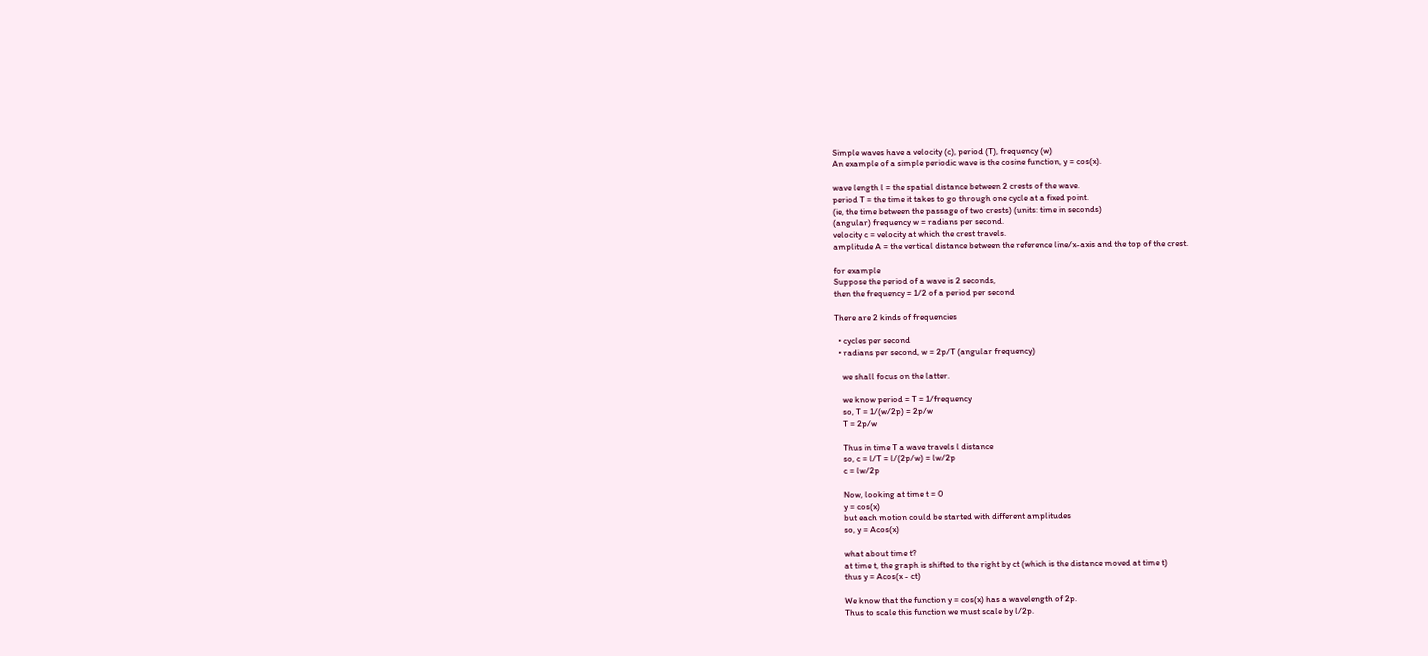Simple waves have a velocity (c), period (T), frequency (w)
An example of a simple periodic wave is the cosine function, y = cos(x).

wave length l = the spatial distance between 2 crests of the wave.
period T = the time it takes to go through one cycle at a fixed point.
(ie, the time between the passage of two crests) (units: time in seconds)
(angular) frequency w = radians per second.
velocity c = velocity at which the crest travels.
amplitude A = the vertical distance between the reference line/x-axis and the top of the crest.

for example
Suppose the period of a wave is 2 seconds,
then the frequency = 1/2 of a period per second

There are 2 kinds of frequencies

  • cycles per second
  • radians per second, w = 2p/T (angular frequency)

    we shall focus on the latter.

    we know period = T = 1/frequency
    so, T = 1/(w/2p) = 2p/w
    T = 2p/w

    Thus in time T a wave travels l distance
    so, c = l/T = l/(2p/w) = lw/2p
    c = lw/2p

    Now, looking at time t = 0
    y = cos(x)
    but each motion could be started with different amplitudes
    so, y = Acos(x)

    what about time t?
    at time t, the graph is shifted to the right by ct (which is the distance moved at time t)
    thus y = Acos(x - ct)

    We know that the function y = cos(x) has a wavelength of 2p.
    Thus to scale this function we must scale by l/2p.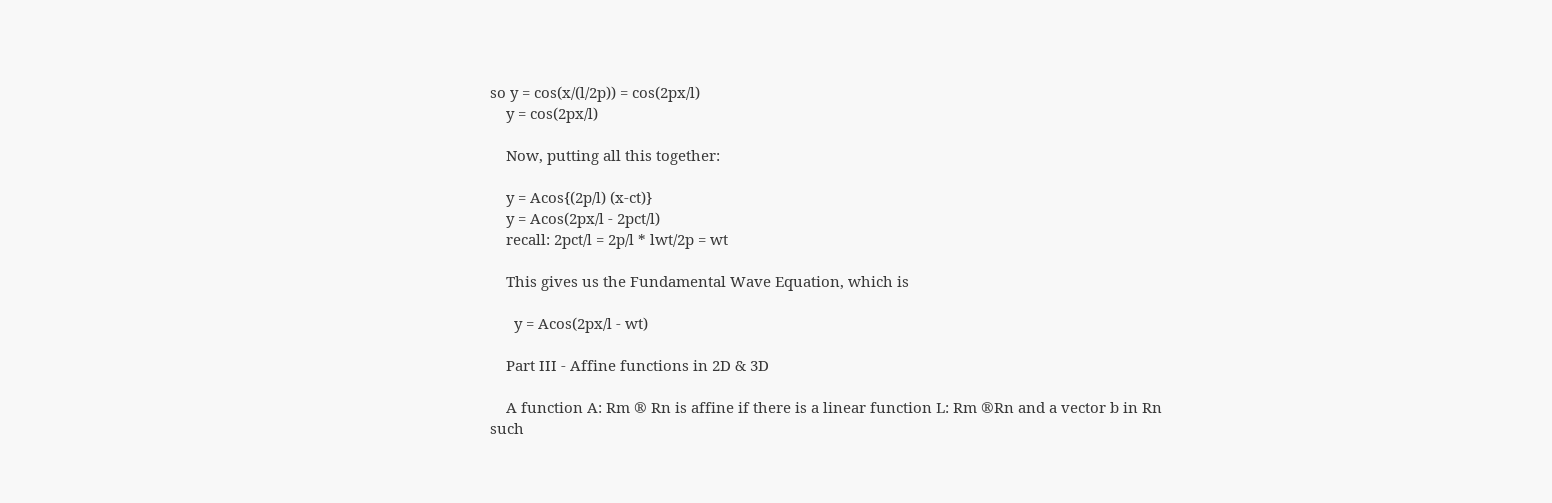so y = cos(x/(l/2p)) = cos(2px/l)
    y = cos(2px/l)

    Now, putting all this together:

    y = Acos{(2p/l) (x-ct)}
    y = Acos(2px/l - 2pct/l)
    recall: 2pct/l = 2p/l * lwt/2p = wt

    This gives us the Fundamental Wave Equation, which is

      y = Acos(2px/l - wt)

    Part III - Affine functions in 2D & 3D

    A function A: Rm ® Rn is affine if there is a linear function L: Rm ®Rn and a vector b in Rn such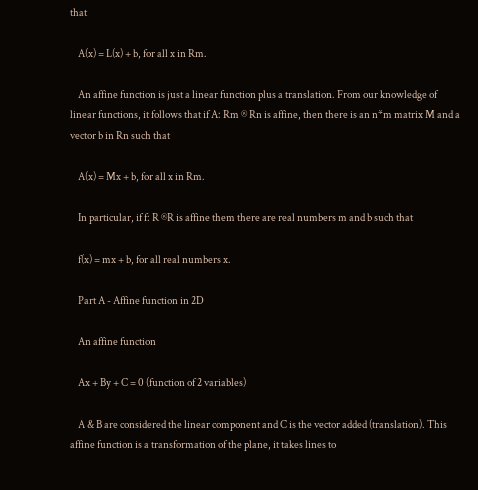that

    A(x) = L(x) + b, for all x in Rm.

    An affine function is just a linear function plus a translation. From our knowledge of linear functions, it follows that if A: Rm ® Rn is affine, then there is an n*m matrix M and a vector b in Rn such that

    A(x) = Mx + b, for all x in Rm.

    In particular, if f: R ®R is affine them there are real numbers m and b such that

    f(x) = mx + b, for all real numbers x.

    Part A - Affine function in 2D

    An affine function

    Ax + By + C = 0 (function of 2 variables)

    A & B are considered the linear component and C is the vector added (translation). This affine function is a transformation of the plane, it takes lines to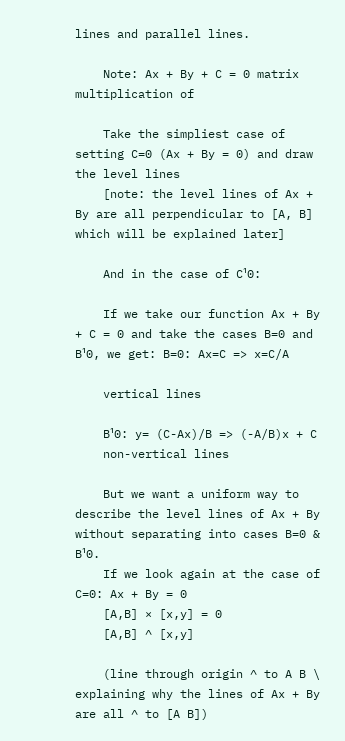lines and parallel lines.

    Note: Ax + By + C = 0 matrix multiplication of

    Take the simpliest case of setting C=0 (Ax + By = 0) and draw the level lines
    [note: the level lines of Ax + By are all perpendicular to [A, B] which will be explained later]

    And in the case of C¹0:

    If we take our function Ax + By + C = 0 and take the cases B=0 and B¹0, we get: B=0: Ax=C => x=C/A

    vertical lines

    B¹0: y= (C-Ax)/B => (-A/B)x + C
    non-vertical lines

    But we want a uniform way to describe the level lines of Ax + By without separating into cases B=0 & B¹0.
    If we look again at the case of C=0: Ax + By = 0
    [A,B] × [x,y] = 0
    [A,B] ^ [x,y]

    (line through origin ^ to A B \ explaining why the lines of Ax + By are all ^ to [A B])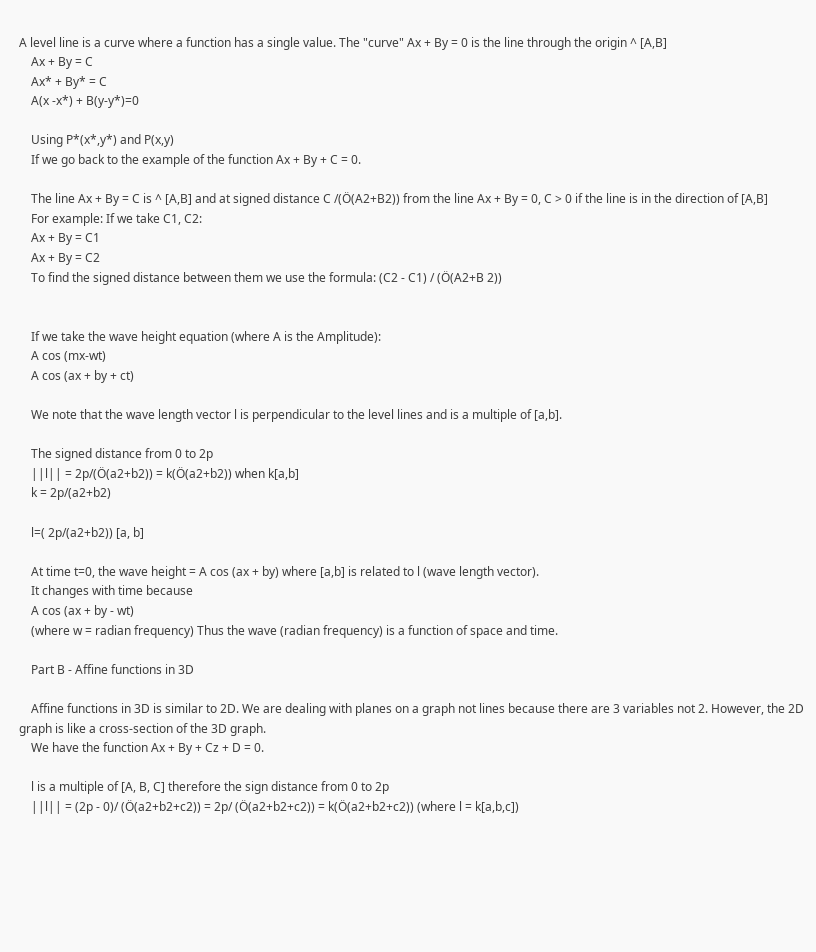A level line is a curve where a function has a single value. The "curve" Ax + By = 0 is the line through the origin ^ [A,B]
    Ax + By = C
    Ax* + By* = C
    A(x -x*) + B(y-y*)=0

    Using P*(x*,y*) and P(x,y)
    If we go back to the example of the function Ax + By + C = 0.

    The line Ax + By = C is ^ [A,B] and at signed distance C /(Ö(A2+B2)) from the line Ax + By = 0, C > 0 if the line is in the direction of [A,B]
    For example: If we take C1, C2:
    Ax + By = C1
    Ax + By = C2
    To find the signed distance between them we use the formula: (C2 - C1) / (Ö(A2+B 2))


    If we take the wave height equation (where A is the Amplitude):
    A cos (mx-wt)
    A cos (ax + by + ct)

    We note that the wave length vector l is perpendicular to the level lines and is a multiple of [a,b].

    The signed distance from 0 to 2p
    ||l|| = 2p/(Ö(a2+b2)) = k(Ö(a2+b2)) when k[a,b]
    k = 2p/(a2+b2)

    l=( 2p/(a2+b2)) [a, b]

    At time t=0, the wave height = A cos (ax + by) where [a,b] is related to l (wave length vector).
    It changes with time because
    A cos (ax + by - wt)
    (where w = radian frequency) Thus the wave (radian frequency) is a function of space and time.

    Part B - Affine functions in 3D

    Affine functions in 3D is similar to 2D. We are dealing with planes on a graph not lines because there are 3 variables not 2. However, the 2D graph is like a cross-section of the 3D graph.
    We have the function Ax + By + Cz + D = 0.

    l is a multiple of [A, B, C] therefore the sign distance from 0 to 2p
    ||l|| = (2p - 0)/ (Ö(a2+b2+c2)) = 2p/ (Ö(a2+b2+c2)) = k(Ö(a2+b2+c2)) (where l = k[a,b,c])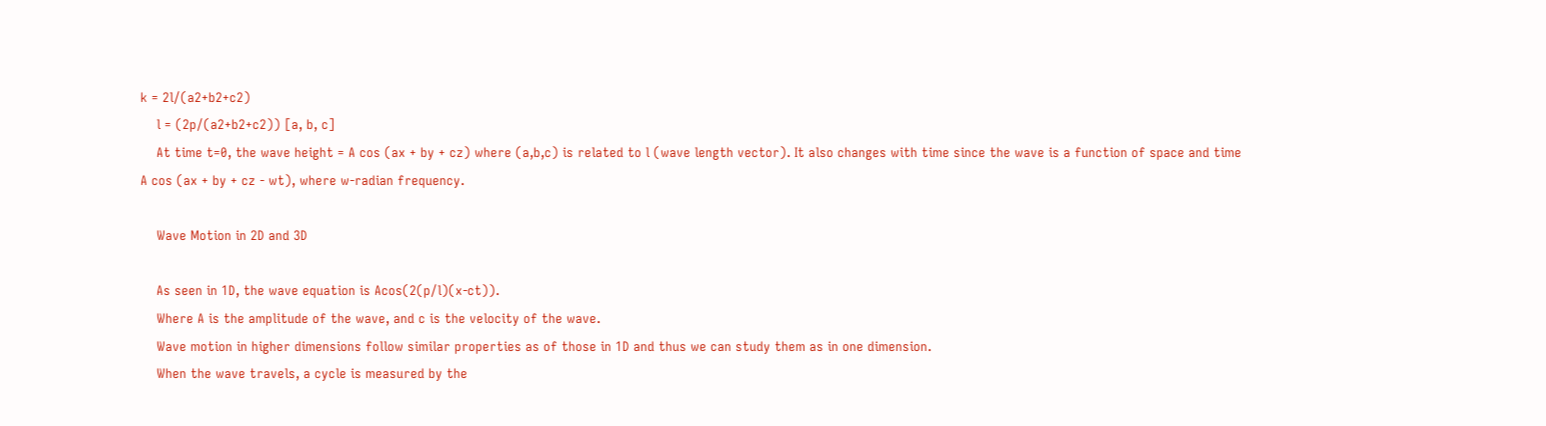k = 2l/(a2+b2+c2)
    l = (2p/(a2+b2+c2)) [a, b, c]
    At time t=0, the wave height = A cos (ax + by + cz) where (a,b,c) is related to l (wave length vector). It also changes with time since the wave is a function of space and time A cos (ax + by + cz - wt), where w-radian frequency.

    Wave Motion in 2D and 3D

    As seen in 1D, the wave equation is Acos(2(p/l)(x-ct)).
    Where A is the amplitude of the wave, and c is the velocity of the wave.
    Wave motion in higher dimensions follow similar properties as of those in 1D and thus we can study them as in one dimension.
    When the wave travels, a cycle is measured by the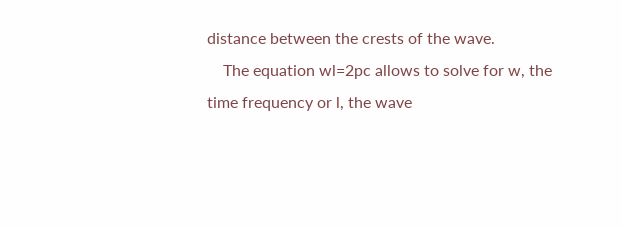distance between the crests of the wave.
    The equation wl=2pc allows to solve for w, the time frequency or l, the wave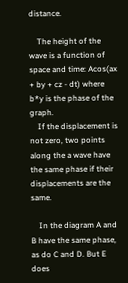distance.

    The height of the wave is a function of space and time: Acos(ax + by + cz - dt) where b*y is the phase of the graph.
    If the displacement is not zero, two points along the a wave have the same phase if their displacements are the same.

    In the diagram A and B have the same phase, as do C and D. But E does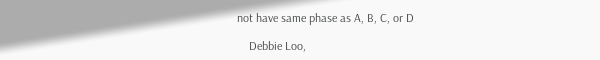not have same phase as A, B, C, or D

    Debbie Loo,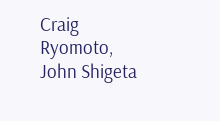Craig Ryomoto, John Shigeta